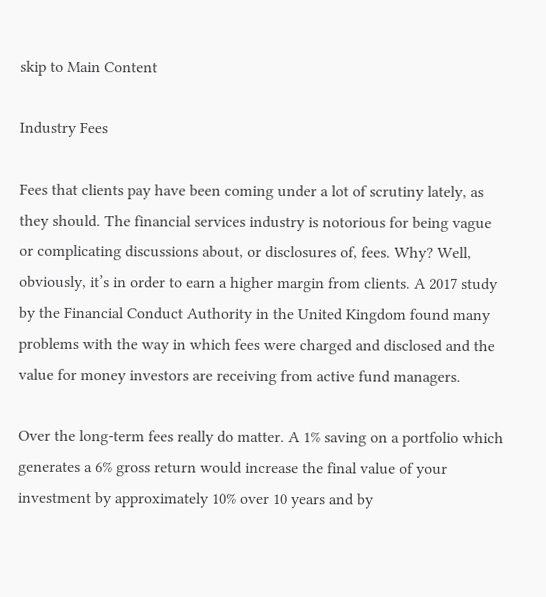skip to Main Content

Industry Fees

Fees that clients pay have been coming under a lot of scrutiny lately, as they should. The financial services industry is notorious for being vague or complicating discussions about, or disclosures of, fees. Why? Well, obviously, it’s in order to earn a higher margin from clients. A 2017 study by the Financial Conduct Authority in the United Kingdom found many problems with the way in which fees were charged and disclosed and the value for money investors are receiving from active fund managers.

Over the long-term fees really do matter. A 1% saving on a portfolio which generates a 6% gross return would increase the final value of your investment by approximately 10% over 10 years and by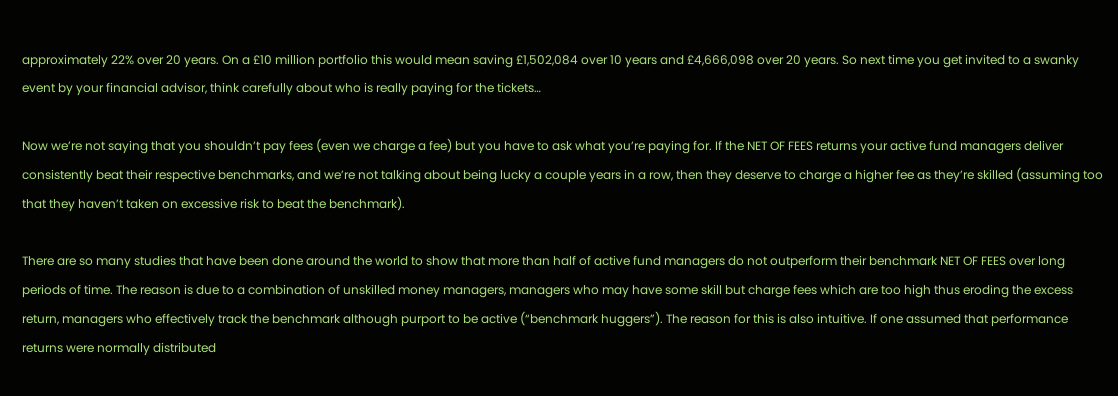approximately 22% over 20 years. On a £10 million portfolio this would mean saving £1,502,084 over 10 years and £4,666,098 over 20 years. So next time you get invited to a swanky event by your financial advisor, think carefully about who is really paying for the tickets…

Now we’re not saying that you shouldn’t pay fees (even we charge a fee) but you have to ask what you’re paying for. If the NET OF FEES returns your active fund managers deliver consistently beat their respective benchmarks, and we’re not talking about being lucky a couple years in a row, then they deserve to charge a higher fee as they’re skilled (assuming too that they haven’t taken on excessive risk to beat the benchmark).

There are so many studies that have been done around the world to show that more than half of active fund managers do not outperform their benchmark NET OF FEES over long periods of time. The reason is due to a combination of unskilled money managers, managers who may have some skill but charge fees which are too high thus eroding the excess return, managers who effectively track the benchmark although purport to be active (“benchmark huggers”). The reason for this is also intuitive. If one assumed that performance returns were normally distributed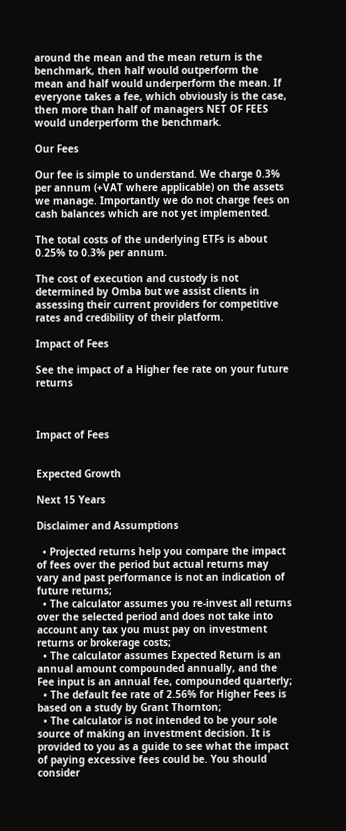around the mean and the mean return is the benchmark, then half would outperform the mean and half would underperform the mean. If everyone takes a fee, which obviously is the case, then more than half of managers NET OF FEES would underperform the benchmark.

Our Fees

Our fee is simple to understand. We charge 0.3% per annum (+VAT where applicable) on the assets we manage. Importantly we do not charge fees on cash balances which are not yet implemented.

The total costs of the underlying ETFs is about 0.25% to 0.3% per annum.

The cost of execution and custody is not determined by Omba but we assist clients in assessing their current providers for competitive rates and credibility of their platform.

Impact of Fees

See the impact of a Higher fee rate on your future returns



Impact of Fees


Expected Growth

Next 15 Years

Disclaimer and Assumptions

  • Projected returns help you compare the impact of fees over the period but actual returns may vary and past performance is not an indication of future returns;
  • The calculator assumes you re-invest all returns over the selected period and does not take into account any tax you must pay on investment returns or brokerage costs;
  • The calculator assumes Expected Return is an annual amount compounded annually, and the Fee input is an annual fee, compounded quarterly;
  • The default fee rate of 2.56% for Higher Fees is based on a study by Grant Thornton;
  • The calculator is not intended to be your sole source of making an investment decision. It is provided to you as a guide to see what the impact of paying excessive fees could be. You should consider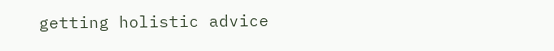getting holistic advice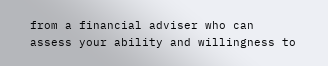from a financial adviser who can assess your ability and willingness to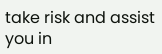take risk and assist you in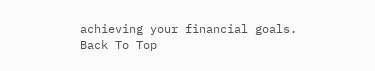achieving your financial goals.
Back To Top